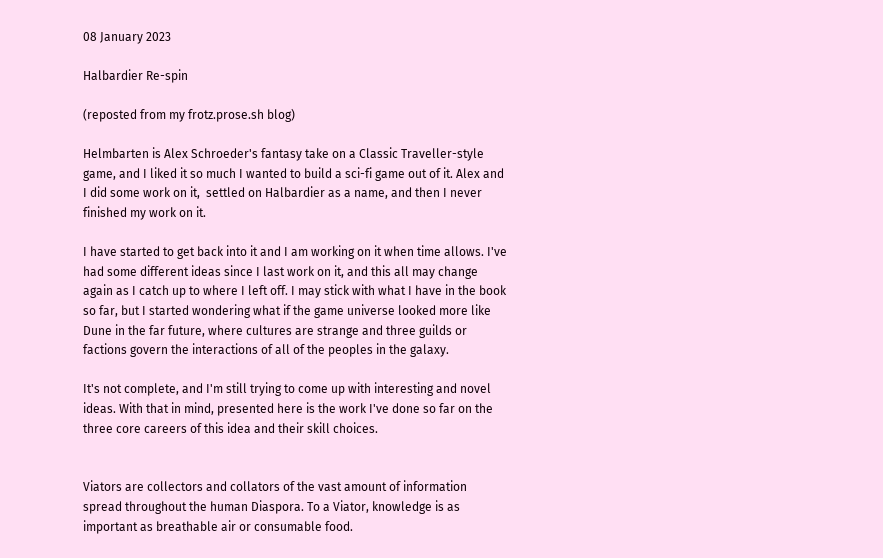08 January 2023

Halbardier Re-spin

(reposted from my frotz.prose.sh blog)

Helmbarten is Alex Schroeder's fantasy take on a Classic Traveller-style game, and I liked it so much I wanted to build a sci-fi game out of it. Alex and I did some work on it,  settled on Halbardier as a name, and then I never finished my work on it.

I have started to get back into it and I am working on it when time allows. I've had some different ideas since I last work on it, and this all may change again as I catch up to where I left off. I may stick with what I have in the book so far, but I started wondering what if the game universe looked more like Dune in the far future, where cultures are strange and three guilds or factions govern the interactions of all of the peoples in the galaxy.

It's not complete, and I'm still trying to come up with interesting and novel ideas. With that in mind, presented here is the work I've done so far on the three core careers of this idea and their skill choices.


Viators are collectors and collators of the vast amount of information spread throughout the human Diaspora. To a Viator, knowledge is as important as breathable air or consumable food.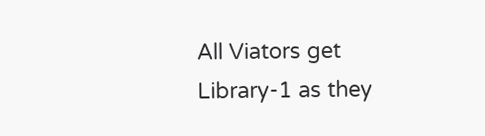All Viators get Library-1 as they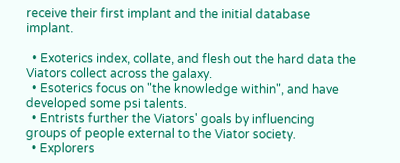receive their first implant and the initial database implant.

  • Exoterics index, collate, and flesh out the hard data the Viators collect across the galaxy.
  • Esoterics focus on "the knowledge within", and have developed some psi talents.
  • Entrists further the Viators' goals by influencing groups of people external to the Viator society.
  • Explorers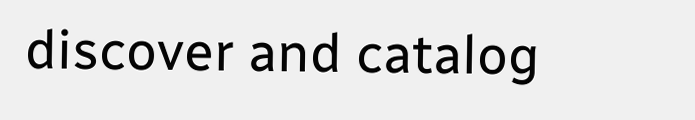discover and catalog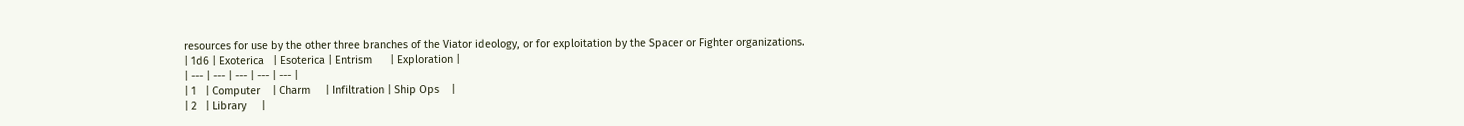resources for use by the other three branches of the Viator ideology, or for exploitation by the Spacer or Fighter organizations.
| 1d6 | Exoterica   | Esoterica | Entrism      | Exploration |
| --- | --- | --- | --- | --- |
| 1   | Computer    | Charm     | Infiltration | Ship Ops    |
| 2   | Library     |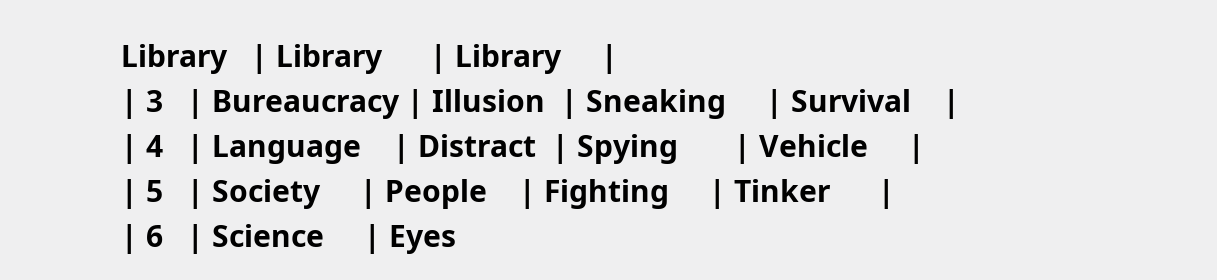Library   | Library      | Library     |
| 3   | Bureaucracy | Illusion  | Sneaking     | Survival    |
| 4   | Language    | Distract  | Spying       | Vehicle     |
| 5   | Society     | People    | Fighting     | Tinker      |
| 6   | Science     | Eyes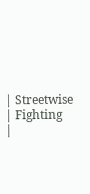| Streetwise   | Fighting    |